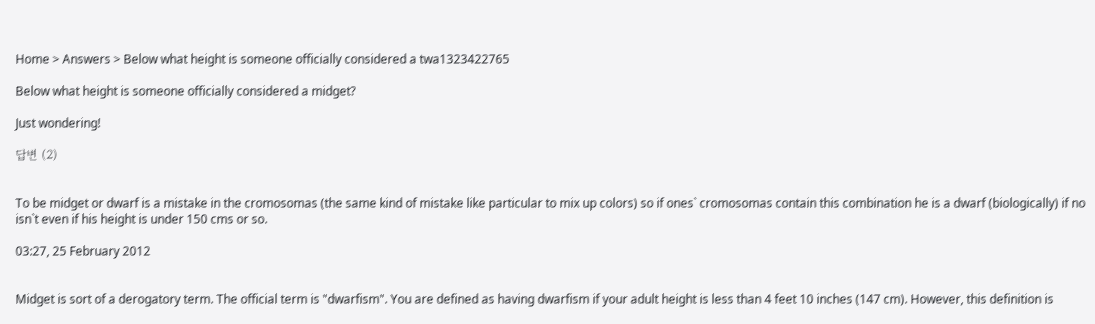Home > Answers > Below what height is someone officially considered a twa1323422765

Below what height is someone officially considered a midget?

Just wondering!

답변 (2)


To be midget or dwarf is a mistake in the cromosomas (the same kind of mistake like particular to mix up colors) so if ones` cromosomas contain this combination he is a dwarf (biologically) if no isn`t even if his height is under 150 cms or so.

03:27, 25 February 2012


Midget is sort of a derogatory term. The official term is "dwarfism". You are defined as having dwarfism if your adult height is less than 4 feet 10 inches (147 cm). However, this definition is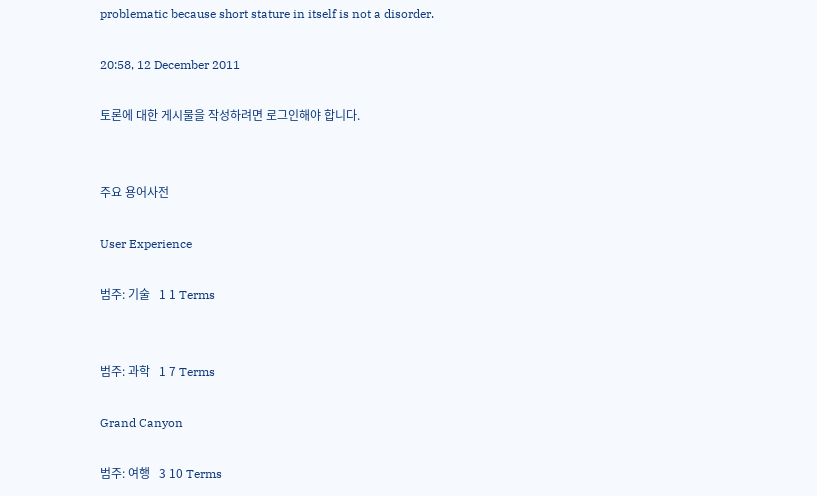problematic because short stature in itself is not a disorder.

20:58, 12 December 2011

토론에 대한 게시물을 작성하려면 로그인해야 합니다.


주요 용어사전

User Experience

범주: 기술   1 1 Terms


범주: 과학   1 7 Terms

Grand Canyon

범주: 여행   3 10 Terms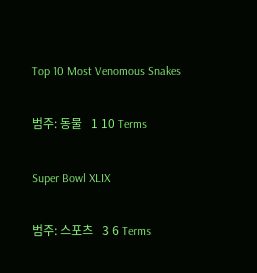Top 10 Most Venomous Snakes

범주: 동물   1 10 Terms

Super Bowl XLIX

범주: 스포츠   3 6 Terms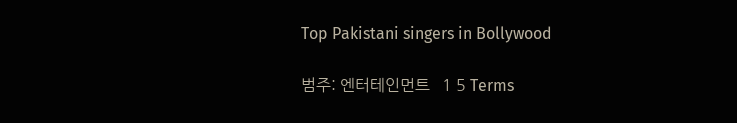Top Pakistani singers in Bollywood

범주: 엔터테인먼트   1 5 Terms